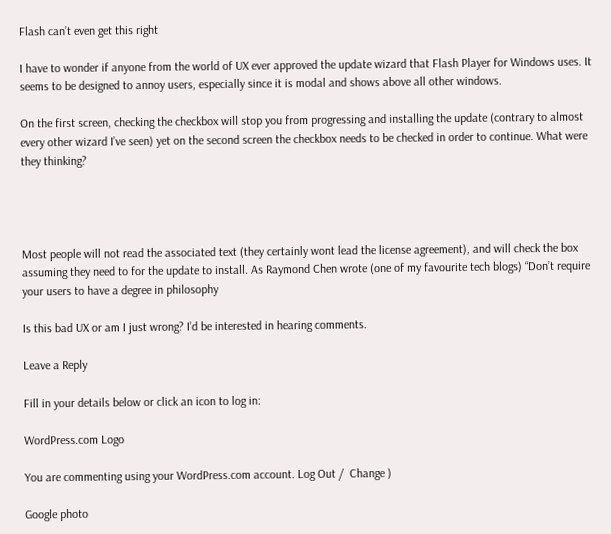Flash can’t even get this right

I have to wonder if anyone from the world of UX ever approved the update wizard that Flash Player for Windows uses. It seems to be designed to annoy users, especially since it is modal and shows above all other windows.

On the first screen, checking the checkbox will stop you from progressing and installing the update (contrary to almost every other wizard I’ve seen) yet on the second screen the checkbox needs to be checked in order to continue. What were they thinking?




Most people will not read the associated text (they certainly wont lead the license agreement), and will check the box assuming they need to for the update to install. As Raymond Chen wrote (one of my favourite tech blogs) “Don’t require your users to have a degree in philosophy

Is this bad UX or am I just wrong? I’d be interested in hearing comments.

Leave a Reply

Fill in your details below or click an icon to log in:

WordPress.com Logo

You are commenting using your WordPress.com account. Log Out /  Change )

Google photo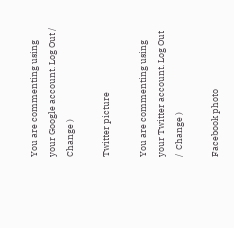You are commenting using your Google account. Log Out /  Change )

Twitter picture

You are commenting using your Twitter account. Log Out /  Change )

Facebook photo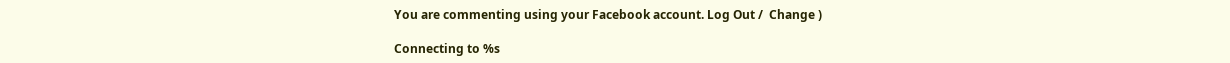You are commenting using your Facebook account. Log Out /  Change )

Connecting to %s